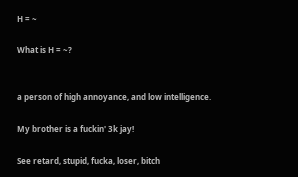H = ~

What is H = ~?


a person of high annoyance, and low intelligence.

My brother is a fuckin' 3k jay!

See retard, stupid, fucka, loser, bitch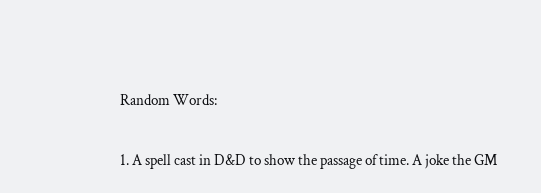Random Words:

1. A spell cast in D&D to show the passage of time. A joke the GM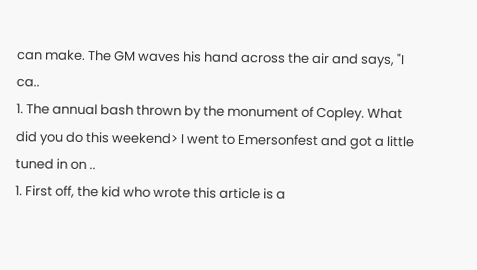can make. The GM waves his hand across the air and says, "I ca..
1. The annual bash thrown by the monument of Copley. What did you do this weekend> I went to Emersonfest and got a little tuned in on ..
1. First off, the kid who wrote this article is a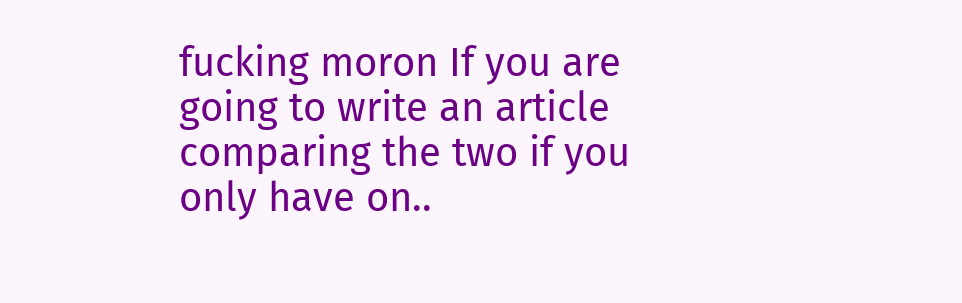fucking moron If you are going to write an article comparing the two if you only have on..